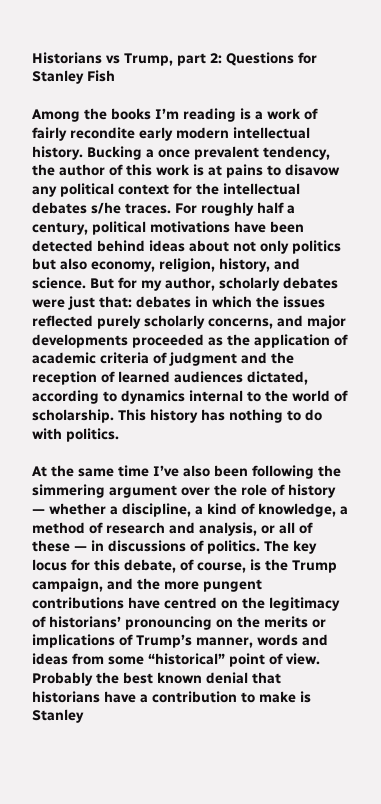Historians vs Trump, part 2: Questions for Stanley Fish

Among the books I’m reading is a work of fairly recondite early modern intellectual history. Bucking a once prevalent tendency, the author of this work is at pains to disavow any political context for the intellectual debates s/he traces. For roughly half a century, political motivations have been detected behind ideas about not only politics but also economy, religion, history, and science. But for my author, scholarly debates were just that: debates in which the issues reflected purely scholarly concerns, and major developments proceeded as the application of academic criteria of judgment and the reception of learned audiences dictated, according to dynamics internal to the world of scholarship. This history has nothing to do with politics.

At the same time I’ve also been following the simmering argument over the role of history — whether a discipline, a kind of knowledge, a method of research and analysis, or all of these — in discussions of politics. The key locus for this debate, of course, is the Trump campaign, and the more pungent contributions have centred on the legitimacy of historians’ pronouncing on the merits or implications of Trump’s manner, words and ideas from some “historical” point of view. Probably the best known denial that historians have a contribution to make is Stanley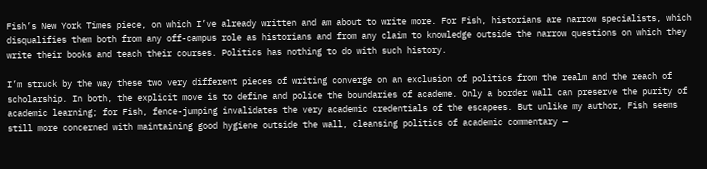Fish’s New York Times piece, on which I’ve already written and am about to write more. For Fish, historians are narrow specialists, which disqualifies them both from any off-campus role as historians and from any claim to knowledge outside the narrow questions on which they write their books and teach their courses. Politics has nothing to do with such history.

I’m struck by the way these two very different pieces of writing converge on an exclusion of politics from the realm and the reach of scholarship. In both, the explicit move is to define and police the boundaries of academe. Only a border wall can preserve the purity of academic learning; for Fish, fence-jumping invalidates the very academic credentials of the escapees. But unlike my author, Fish seems still more concerned with maintaining good hygiene outside the wall, cleansing politics of academic commentary —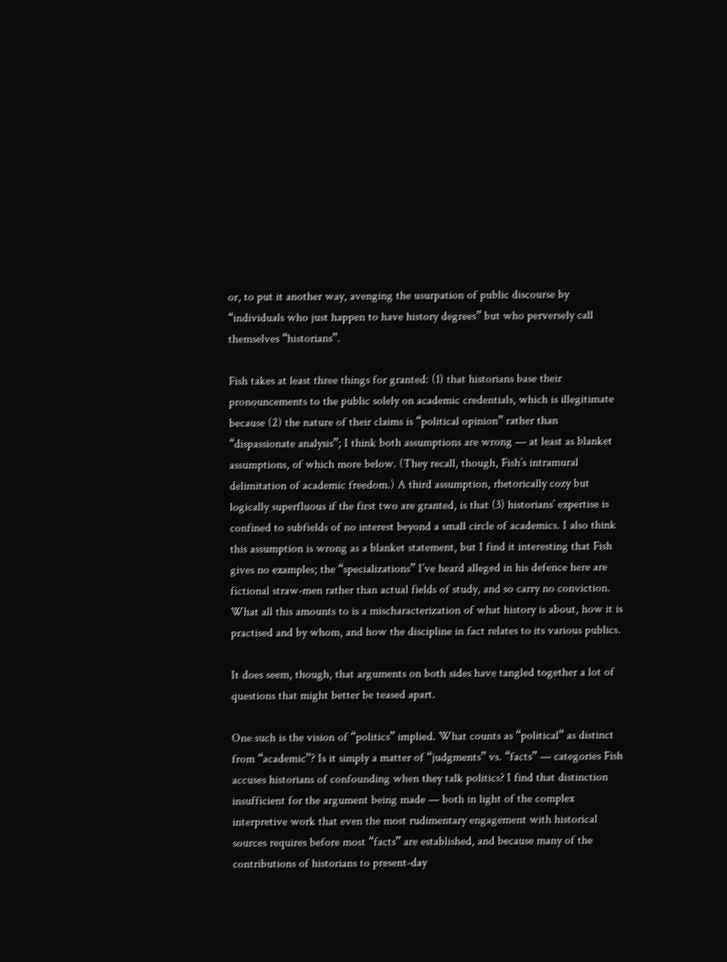or, to put it another way, avenging the usurpation of public discourse by “individuals who just happen to have history degrees” but who perversely call themselves “historians”.

Fish takes at least three things for granted: (1) that historians base their pronouncements to the public solely on academic credentials, which is illegitimate because (2) the nature of their claims is “political opinion” rather than “dispassionate analysis”; I think both assumptions are wrong — at least as blanket assumptions, of which more below. (They recall, though, Fish’s intramural delimitation of academic freedom.) A third assumption, rhetorically cozy but logically superfluous if the first two are granted, is that (3) historians’ expertise is confined to subfields of no interest beyond a small circle of academics. I also think this assumption is wrong as a blanket statement, but I find it interesting that Fish gives no examples; the “specializations” I’ve heard alleged in his defence here are fictional straw-men rather than actual fields of study, and so carry no conviction. What all this amounts to is a mischaracterization of what history is about, how it is practised and by whom, and how the discipline in fact relates to its various publics.

It does seem, though, that arguments on both sides have tangled together a lot of questions that might better be teased apart.

One such is the vision of “politics” implied. What counts as “political” as distinct from “academic”? Is it simply a matter of “judgments” vs. “facts” — categories Fish accuses historians of confounding when they talk politics? I find that distinction insufficient for the argument being made — both in light of the complex interpretive work that even the most rudimentary engagement with historical sources requires before most “facts” are established, and because many of the contributions of historians to present-day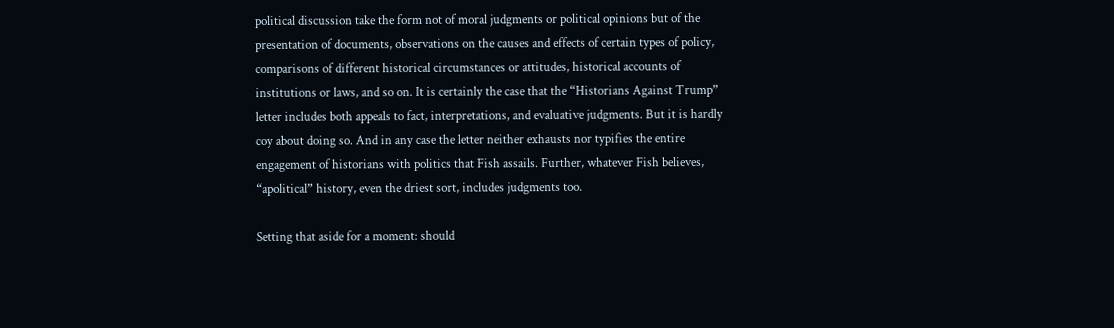political discussion take the form not of moral judgments or political opinions but of the presentation of documents, observations on the causes and effects of certain types of policy, comparisons of different historical circumstances or attitudes, historical accounts of institutions or laws, and so on. It is certainly the case that the “Historians Against Trump” letter includes both appeals to fact, interpretations, and evaluative judgments. But it is hardly coy about doing so. And in any case the letter neither exhausts nor typifies the entire engagement of historians with politics that Fish assails. Further, whatever Fish believes, “apolitical” history, even the driest sort, includes judgments too.

Setting that aside for a moment: should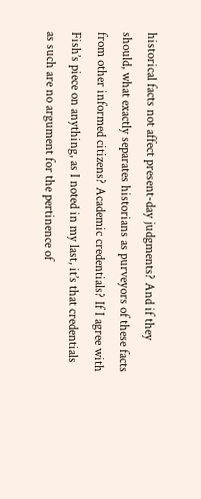historical facts not affect present-day judgments? And if they should, what exactly separates historians as purveyors of these facts from other informed citizens? Academic credentials? If I agree with Fish’s piece on anything, as I noted in my last, it’s that credentials as such are no argument for the pertinence of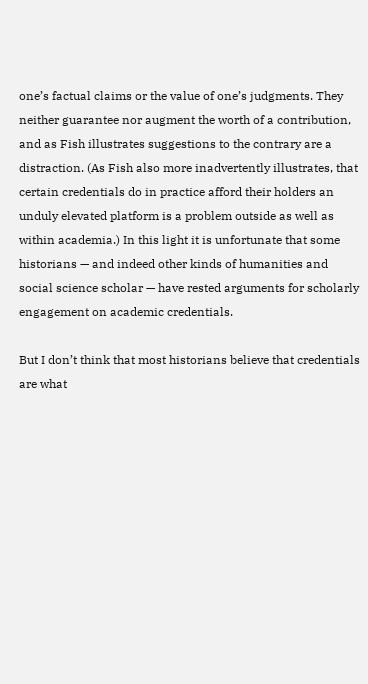one’s factual claims or the value of one’s judgments. They neither guarantee nor augment the worth of a contribution, and as Fish illustrates suggestions to the contrary are a distraction. (As Fish also more inadvertently illustrates, that certain credentials do in practice afford their holders an unduly elevated platform is a problem outside as well as within academia.) In this light it is unfortunate that some historians — and indeed other kinds of humanities and social science scholar — have rested arguments for scholarly engagement on academic credentials.

But I don’t think that most historians believe that credentials are what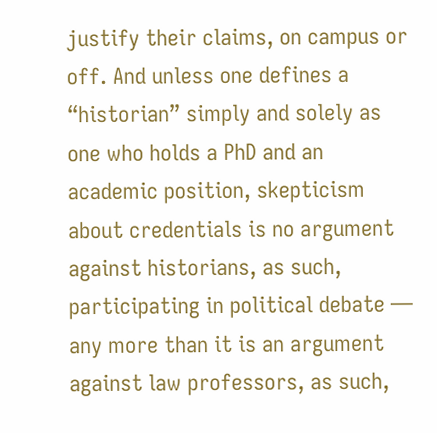justify their claims, on campus or off. And unless one defines a “historian” simply and solely as one who holds a PhD and an academic position, skepticism about credentials is no argument against historians, as such, participating in political debate — any more than it is an argument against law professors, as such,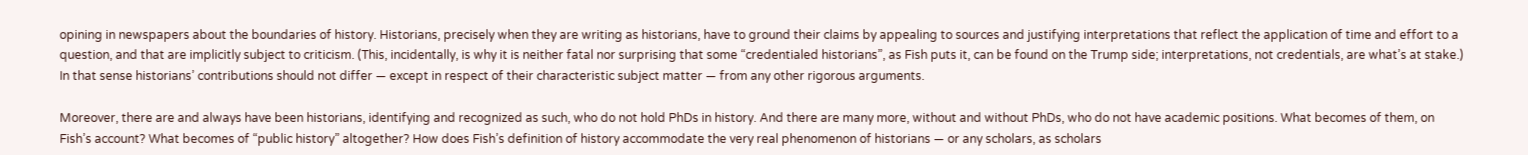opining in newspapers about the boundaries of history. Historians, precisely when they are writing as historians, have to ground their claims by appealing to sources and justifying interpretations that reflect the application of time and effort to a question, and that are implicitly subject to criticism. (This, incidentally, is why it is neither fatal nor surprising that some “credentialed historians”, as Fish puts it, can be found on the Trump side; interpretations, not credentials, are what’s at stake.) In that sense historians’ contributions should not differ — except in respect of their characteristic subject matter — from any other rigorous arguments.

Moreover, there are and always have been historians, identifying and recognized as such, who do not hold PhDs in history. And there are many more, without and without PhDs, who do not have academic positions. What becomes of them, on Fish’s account? What becomes of “public history” altogether? How does Fish’s definition of history accommodate the very real phenomenon of historians — or any scholars, as scholars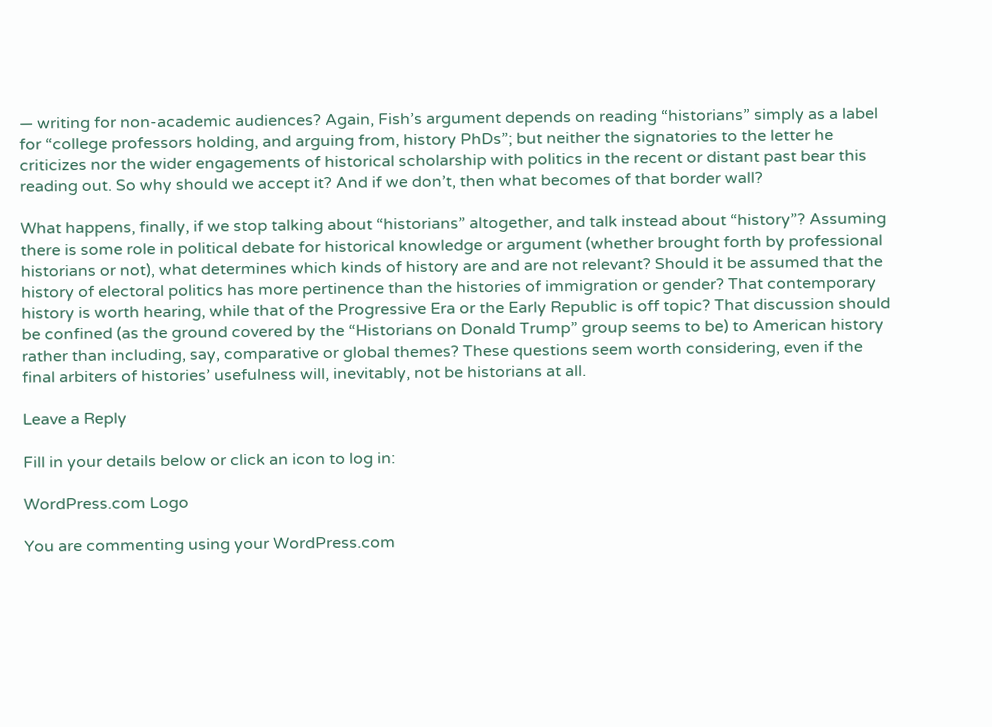— writing for non-academic audiences? Again, Fish’s argument depends on reading “historians” simply as a label for “college professors holding, and arguing from, history PhDs”; but neither the signatories to the letter he criticizes nor the wider engagements of historical scholarship with politics in the recent or distant past bear this reading out. So why should we accept it? And if we don’t, then what becomes of that border wall?

What happens, finally, if we stop talking about “historians” altogether, and talk instead about “history”? Assuming there is some role in political debate for historical knowledge or argument (whether brought forth by professional historians or not), what determines which kinds of history are and are not relevant? Should it be assumed that the history of electoral politics has more pertinence than the histories of immigration or gender? That contemporary history is worth hearing, while that of the Progressive Era or the Early Republic is off topic? That discussion should be confined (as the ground covered by the “Historians on Donald Trump” group seems to be) to American history rather than including, say, comparative or global themes? These questions seem worth considering, even if the final arbiters of histories’ usefulness will, inevitably, not be historians at all.

Leave a Reply

Fill in your details below or click an icon to log in:

WordPress.com Logo

You are commenting using your WordPress.com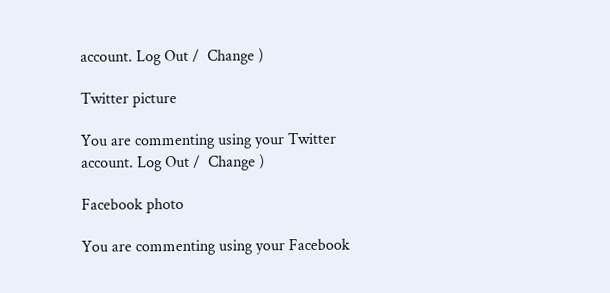account. Log Out /  Change )

Twitter picture

You are commenting using your Twitter account. Log Out /  Change )

Facebook photo

You are commenting using your Facebook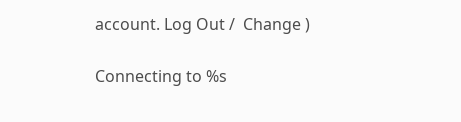account. Log Out /  Change )

Connecting to %s